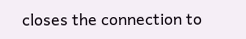closes the connection to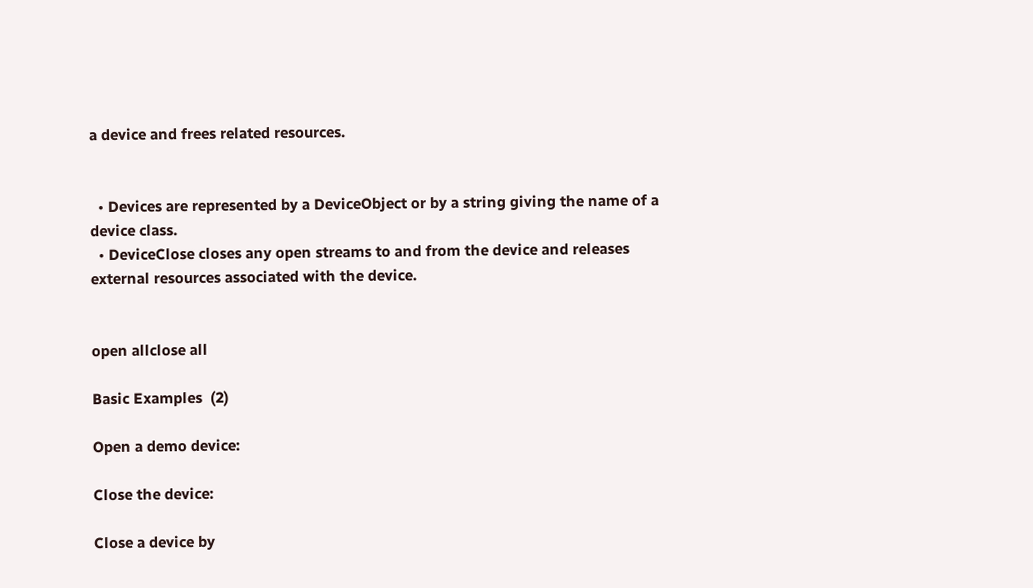a device and frees related resources.


  • Devices are represented by a DeviceObject or by a string giving the name of a device class.
  • DeviceClose closes any open streams to and from the device and releases external resources associated with the device.


open allclose all

Basic Examples  (2)

Open a demo device:

Close the device:

Close a device by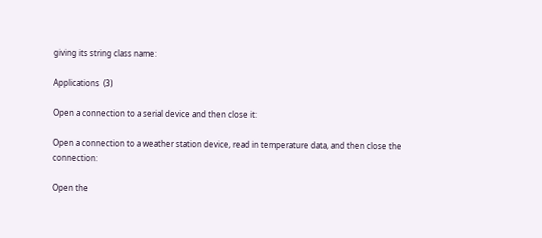giving its string class name:

Applications  (3)

Open a connection to a serial device and then close it:

Open a connection to a weather station device, read in temperature data, and then close the connection:

Open the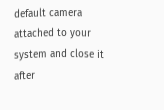default camera attached to your system and close it after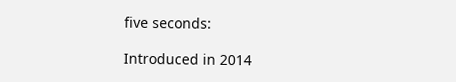five seconds:

Introduced in 2014